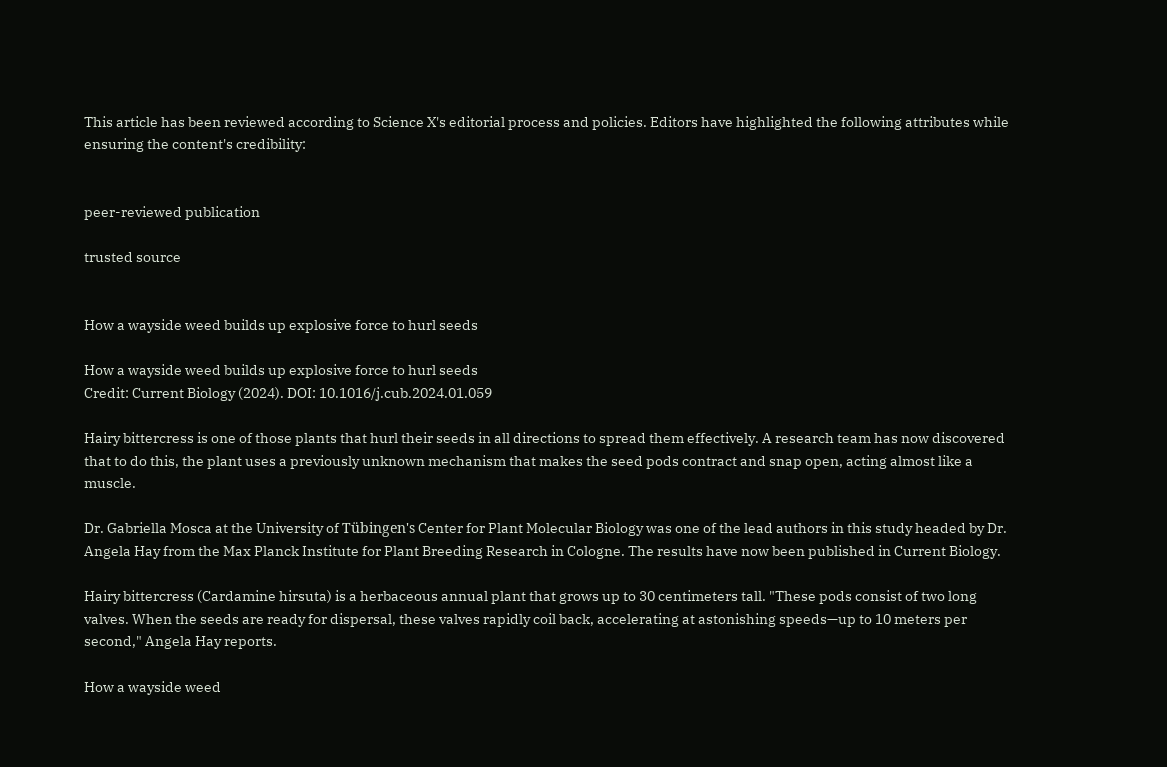This article has been reviewed according to Science X's editorial process and policies. Editors have highlighted the following attributes while ensuring the content's credibility:


peer-reviewed publication

trusted source


How a wayside weed builds up explosive force to hurl seeds

How a wayside weed builds up explosive force to hurl seeds
Credit: Current Biology (2024). DOI: 10.1016/j.cub.2024.01.059

Hairy bittercress is one of those plants that hurl their seeds in all directions to spread them effectively. A research team has now discovered that to do this, the plant uses a previously unknown mechanism that makes the seed pods contract and snap open, acting almost like a muscle.

Dr. Gabriella Mosca at the University of Tübingen's Center for Plant Molecular Biology was one of the lead authors in this study headed by Dr. Angela Hay from the Max Planck Institute for Plant Breeding Research in Cologne. The results have now been published in Current Biology.

Hairy bittercress (Cardamine hirsuta) is a herbaceous annual plant that grows up to 30 centimeters tall. "These pods consist of two long valves. When the seeds are ready for dispersal, these valves rapidly coil back, accelerating at astonishing speeds—up to 10 meters per second," Angela Hay reports.

How a wayside weed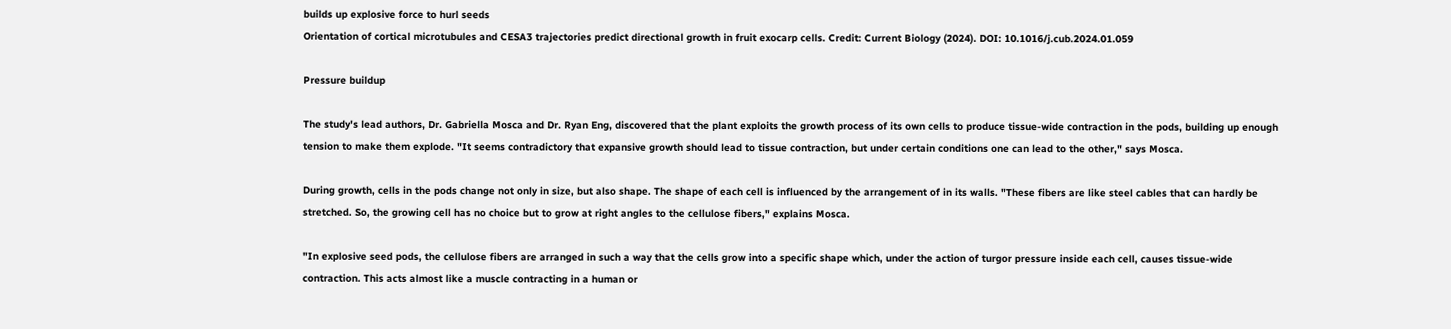builds up explosive force to hurl seeds
Orientation of cortical microtubules and CESA3 trajectories predict directional growth in fruit exocarp cells. Credit: Current Biology (2024). DOI: 10.1016/j.cub.2024.01.059

Pressure buildup

The study's lead authors, Dr. Gabriella Mosca and Dr. Ryan Eng, discovered that the plant exploits the growth process of its own cells to produce tissue-wide contraction in the pods, building up enough tension to make them explode. "It seems contradictory that expansive growth should lead to tissue contraction, but under certain conditions one can lead to the other," says Mosca.

During growth, cells in the pods change not only in size, but also shape. The shape of each cell is influenced by the arrangement of in its walls. "These fibers are like steel cables that can hardly be stretched. So, the growing cell has no choice but to grow at right angles to the cellulose fibers," explains Mosca.

"In explosive seed pods, the cellulose fibers are arranged in such a way that the cells grow into a specific shape which, under the action of turgor pressure inside each cell, causes tissue-wide contraction. This acts almost like a muscle contracting in a human or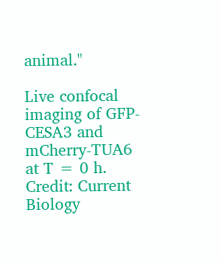animal."

Live confocal imaging of GFP-CESA3 and mCherry-TUA6 at T = 0 h. Credit: Current Biology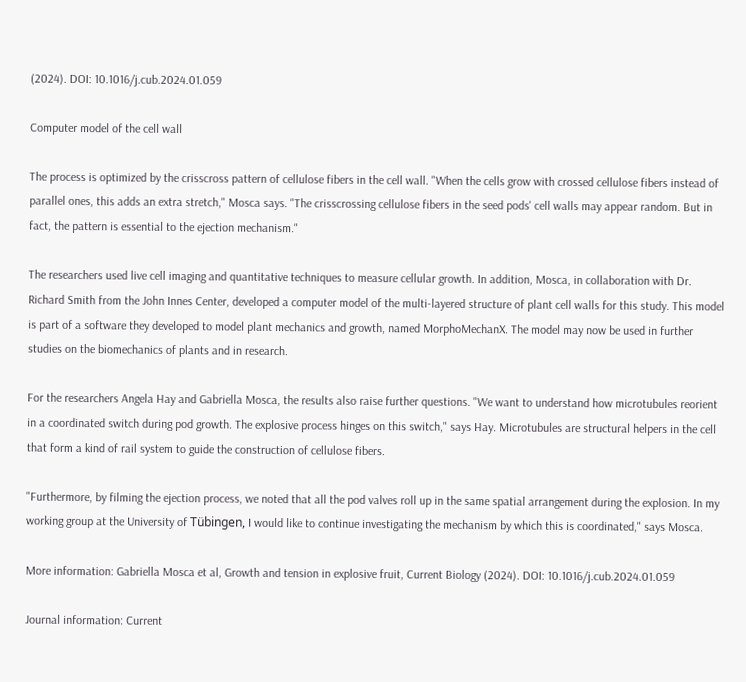(2024). DOI: 10.1016/j.cub.2024.01.059

Computer model of the cell wall

The process is optimized by the crisscross pattern of cellulose fibers in the cell wall. "When the cells grow with crossed cellulose fibers instead of parallel ones, this adds an extra stretch," Mosca says. "The crisscrossing cellulose fibers in the seed pods' cell walls may appear random. But in fact, the pattern is essential to the ejection mechanism."

The researchers used live cell imaging and quantitative techniques to measure cellular growth. In addition, Mosca, in collaboration with Dr. Richard Smith from the John Innes Center, developed a computer model of the multi-layered structure of plant cell walls for this study. This model is part of a software they developed to model plant mechanics and growth, named MorphoMechanX. The model may now be used in further studies on the biomechanics of plants and in research.

For the researchers Angela Hay and Gabriella Mosca, the results also raise further questions. "We want to understand how microtubules reorient in a coordinated switch during pod growth. The explosive process hinges on this switch," says Hay. Microtubules are structural helpers in the cell that form a kind of rail system to guide the construction of cellulose fibers.

"Furthermore, by filming the ejection process, we noted that all the pod valves roll up in the same spatial arrangement during the explosion. In my working group at the University of Tübingen, I would like to continue investigating the mechanism by which this is coordinated," says Mosca.

More information: Gabriella Mosca et al, Growth and tension in explosive fruit, Current Biology (2024). DOI: 10.1016/j.cub.2024.01.059

Journal information: Current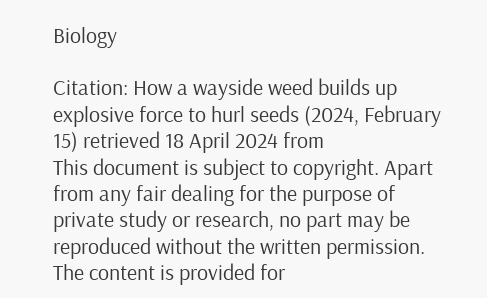Biology

Citation: How a wayside weed builds up explosive force to hurl seeds (2024, February 15) retrieved 18 April 2024 from
This document is subject to copyright. Apart from any fair dealing for the purpose of private study or research, no part may be reproduced without the written permission. The content is provided for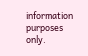information purposes only.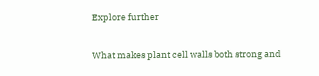Explore further

What makes plant cell walls both strong and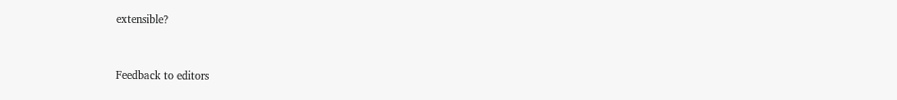extensible?


Feedback to editors